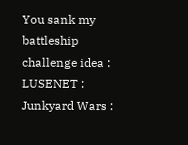You sank my battleship challenge idea : LUSENET : Junkyard Wars :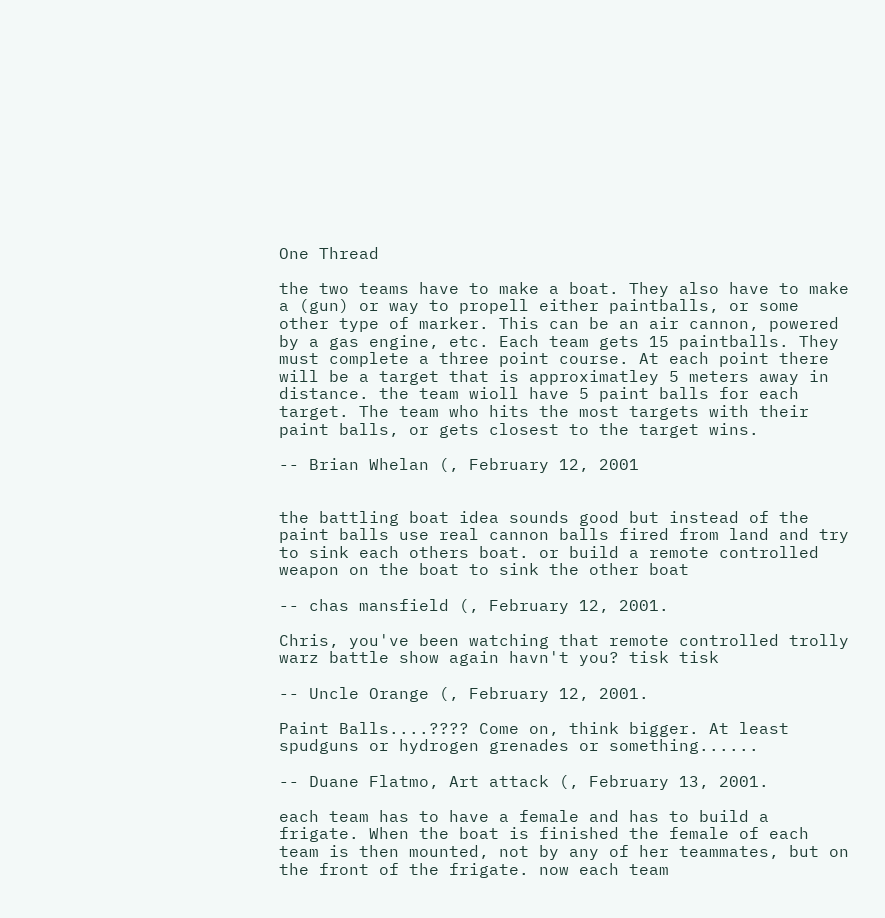One Thread

the two teams have to make a boat. They also have to make a (gun) or way to propell either paintballs, or some other type of marker. This can be an air cannon, powered by a gas engine, etc. Each team gets 15 paintballs. They must complete a three point course. At each point there will be a target that is approximatley 5 meters away in distance. the team wioll have 5 paint balls for each target. The team who hits the most targets with their paint balls, or gets closest to the target wins.

-- Brian Whelan (, February 12, 2001


the battling boat idea sounds good but instead of the paint balls use real cannon balls fired from land and try to sink each others boat. or build a remote controlled weapon on the boat to sink the other boat

-- chas mansfield (, February 12, 2001.

Chris, you've been watching that remote controlled trolly warz battle show again havn't you? tisk tisk

-- Uncle Orange (, February 12, 2001.

Paint Balls....???? Come on, think bigger. At least spudguns or hydrogen grenades or something......

-- Duane Flatmo, Art attack (, February 13, 2001.

each team has to have a female and has to build a frigate. When the boat is finished the female of each team is then mounted, not by any of her teammates, but on the front of the frigate. now each team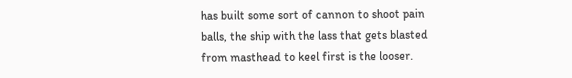has built some sort of cannon to shoot pain balls, the ship with the lass that gets blasted from masthead to keel first is the looser.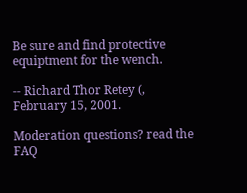Be sure and find protective equiptment for the wench.

-- Richard Thor Retey (, February 15, 2001.

Moderation questions? read the FAQ